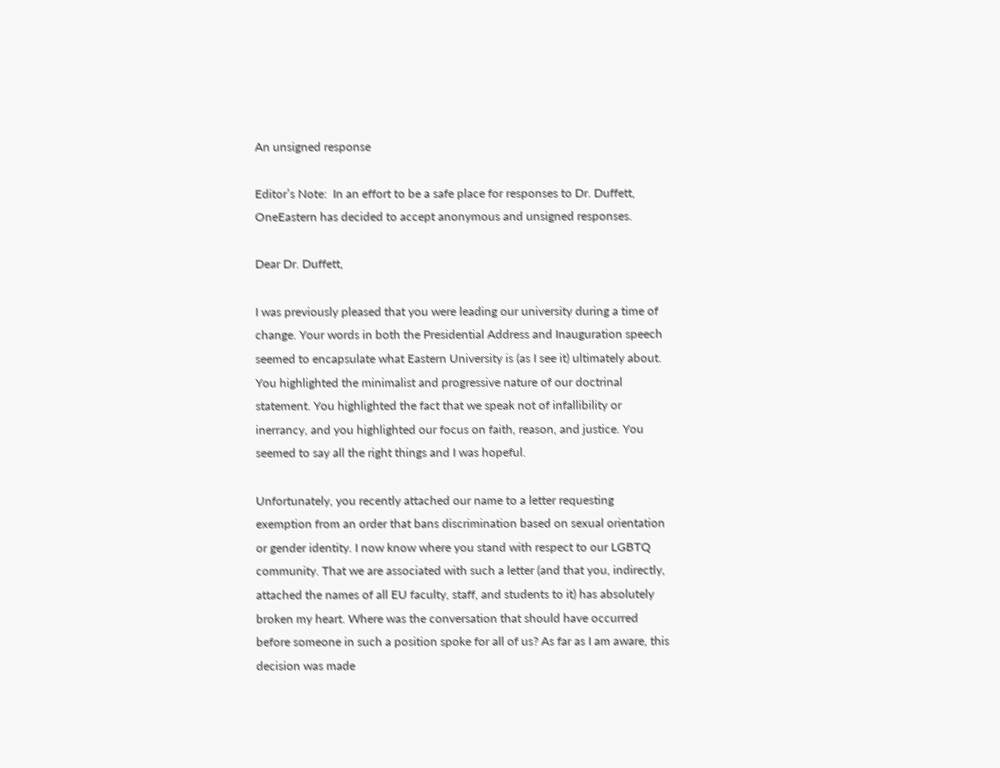An unsigned response

Editor’s Note:  In an effort to be a safe place for responses to Dr. Duffett, OneEastern has decided to accept anonymous and unsigned responses.

Dear Dr. Duffett,

I was previously pleased that you were leading our university during a time of change. Your words in both the Presidential Address and Inauguration speech seemed to encapsulate what Eastern University is (as I see it) ultimately about. You highlighted the minimalist and progressive nature of our doctrinal statement. You highlighted the fact that we speak not of infallibility or inerrancy, and you highlighted our focus on faith, reason, and justice. You seemed to say all the right things and I was hopeful.

Unfortunately, you recently attached our name to a letter requesting exemption from an order that bans discrimination based on sexual orientation or gender identity. I now know where you stand with respect to our LGBTQ community. That we are associated with such a letter (and that you, indirectly, attached the names of all EU faculty, staff, and students to it) has absolutely broken my heart. Where was the conversation that should have occurred before someone in such a position spoke for all of us? As far as I am aware, this decision was made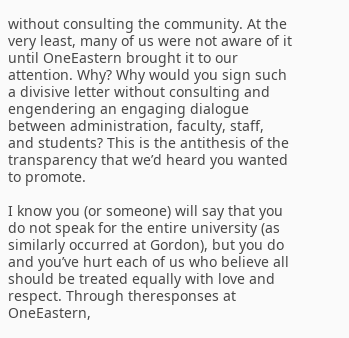without consulting the community. At the very least, many of us were not aware of it until OneEastern brought it to our attention. Why? Why would you sign such a divisive letter without consulting and engendering an engaging dialogue between administration, faculty, staff, and students? This is the antithesis of the transparency that we’d heard you wanted to promote.

I know you (or someone) will say that you do not speak for the entire university (as similarly occurred at Gordon), but you do and you’ve hurt each of us who believe all should be treated equally with love and respect. Through theresponses at OneEastern,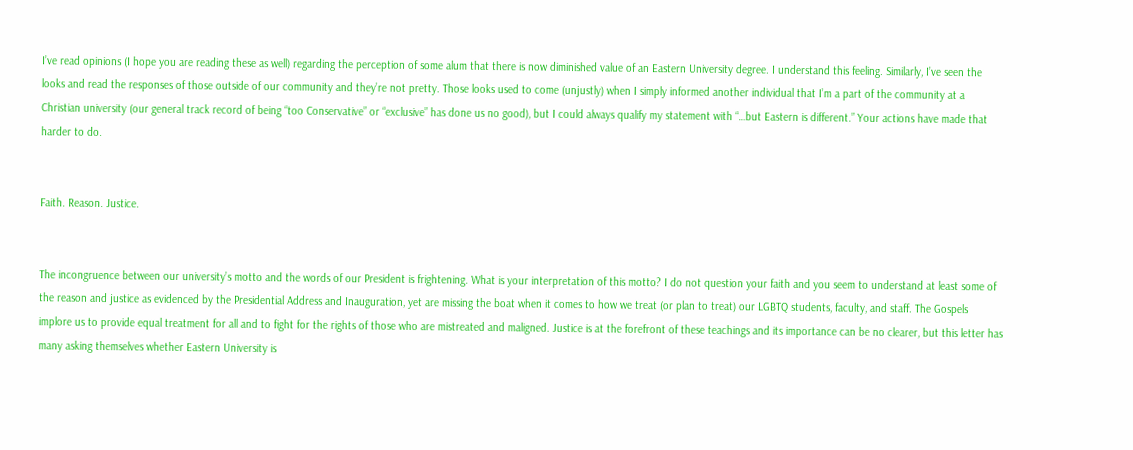I’ve read opinions (I hope you are reading these as well) regarding the perception of some alum that there is now diminished value of an Eastern University degree. I understand this feeling. Similarly, I’ve seen the looks and read the responses of those outside of our community and they’re not pretty. Those looks used to come (unjustly) when I simply informed another individual that I’m a part of the community at a Christian university (our general track record of being “too Conservative” or “exclusive” has done us no good), but I could always qualify my statement with “…but Eastern is different.” Your actions have made that harder to do.


Faith. Reason. Justice.


The incongruence between our university’s motto and the words of our President is frightening. What is your interpretation of this motto? I do not question your faith and you seem to understand at least some of the reason and justice as evidenced by the Presidential Address and Inauguration, yet are missing the boat when it comes to how we treat (or plan to treat) our LGBTQ students, faculty, and staff. The Gospels implore us to provide equal treatment for all and to fight for the rights of those who are mistreated and maligned. Justice is at the forefront of these teachings and its importance can be no clearer, but this letter has many asking themselves whether Eastern University is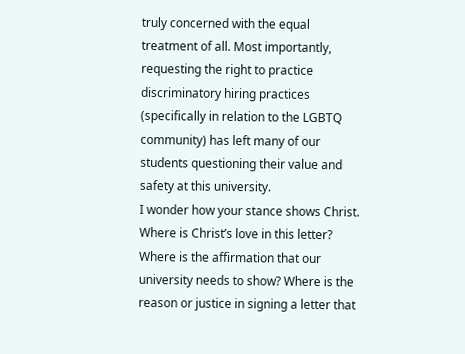truly concerned with the equal treatment of all. Most importantly, requesting the right to practice discriminatory hiring practices (specifically in relation to the LGBTQ community) has left many of our students questioning their value and safety at this university.
I wonder how your stance shows Christ. Where is Christ’s love in this letter? Where is the affirmation that our university needs to show? Where is the reason or justice in signing a letter that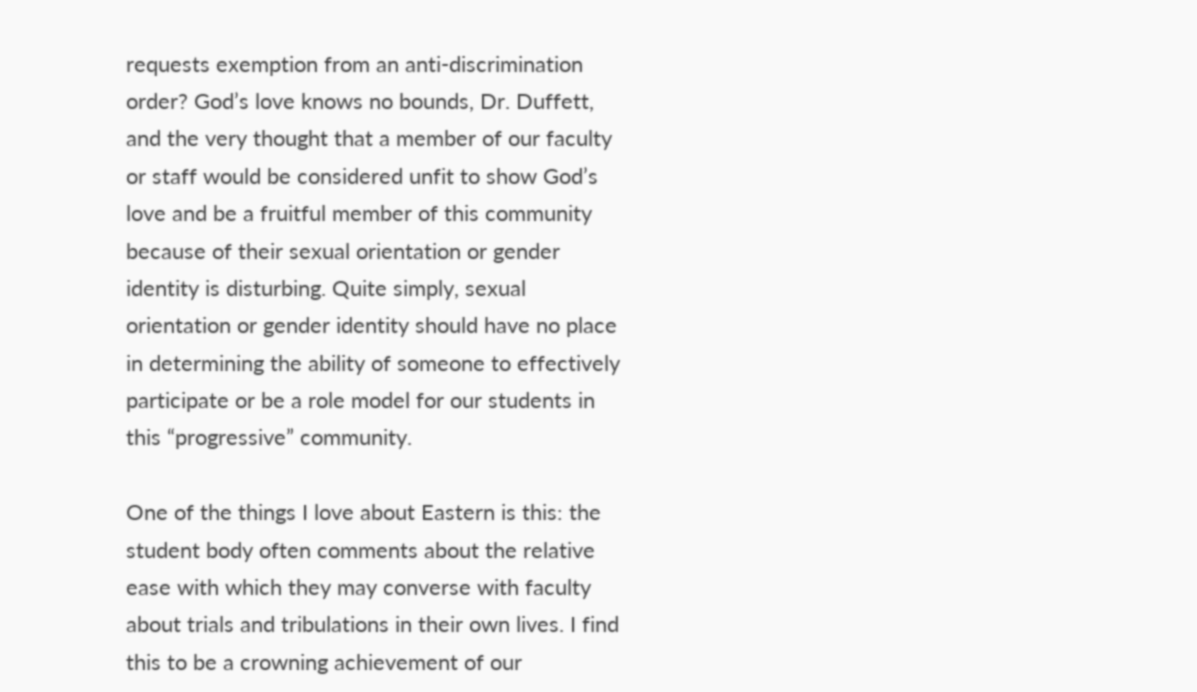requests exemption from an anti-discrimination order? God’s love knows no bounds, Dr. Duffett, and the very thought that a member of our faculty or staff would be considered unfit to show God’s love and be a fruitful member of this community because of their sexual orientation or gender identity is disturbing. Quite simply, sexual orientation or gender identity should have no place in determining the ability of someone to effectively participate or be a role model for our students in this “progressive” community.

One of the things I love about Eastern is this: the student body often comments about the relative ease with which they may converse with faculty about trials and tribulations in their own lives. I find this to be a crowning achievement of our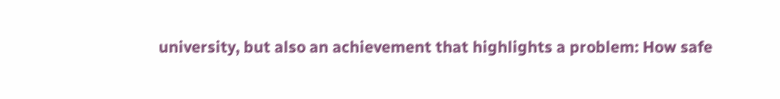university, but also an achievement that highlights a problem: How safe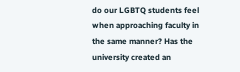do our LGBTQ students feel when approaching faculty in the same manner? Has the university created an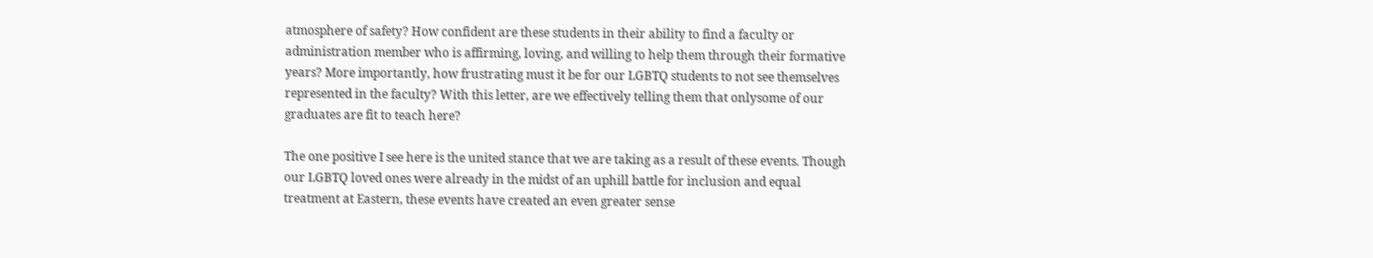atmosphere of safety? How confident are these students in their ability to find a faculty or administration member who is affirming, loving, and willing to help them through their formative years? More importantly, how frustrating must it be for our LGBTQ students to not see themselves represented in the faculty? With this letter, are we effectively telling them that onlysome of our graduates are fit to teach here?

The one positive I see here is the united stance that we are taking as a result of these events. Though our LGBTQ loved ones were already in the midst of an uphill battle for inclusion and equal treatment at Eastern, these events have created an even greater sense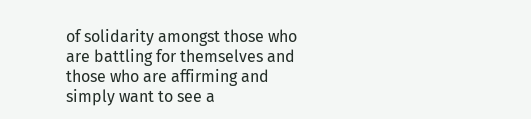of solidarity amongst those who are battling for themselves and those who are affirming and simply want to see a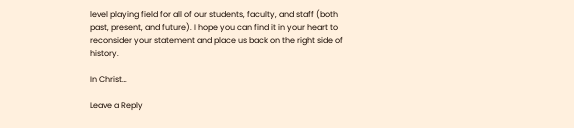level playing field for all of our students, faculty, and staff (both past, present, and future). I hope you can find it in your heart to reconsider your statement and place us back on the right side of history.

In Christ…

Leave a Reply